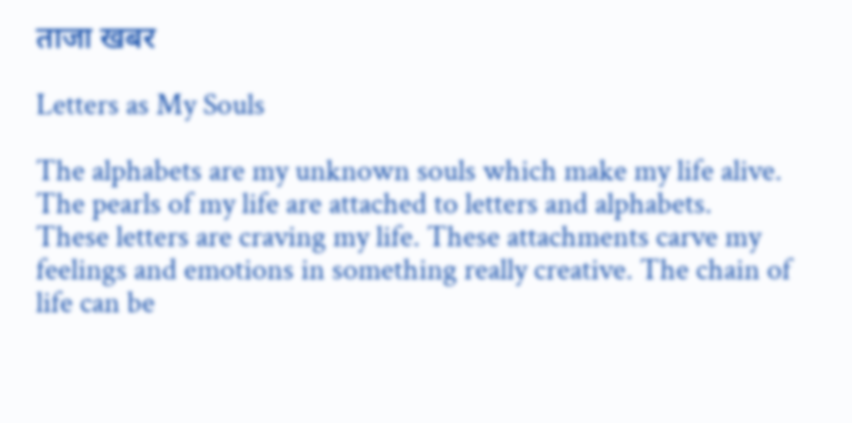ताजा खबर

Letters as My Souls

The alphabets are my unknown souls which make my life alive. The pearls of my life are attached to letters and alphabets. These letters are craving my life. These attachments carve my feelings and emotions in something really creative. The chain of life can be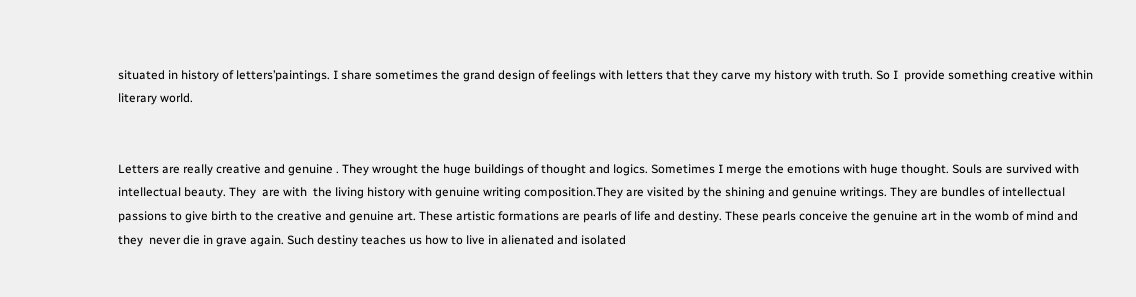situated in history of letters’paintings. I share sometimes the grand design of feelings with letters that they carve my history with truth. So I  provide something creative within literary world.


Letters are really creative and genuine . They wrought the huge buildings of thought and logics. Sometimes I merge the emotions with huge thought. Souls are survived with intellectual beauty. They  are with  the living history with genuine writing composition.They are visited by the shining and genuine writings. They are bundles of intellectual passions to give birth to the creative and genuine art. These artistic formations are pearls of life and destiny. These pearls conceive the genuine art in the womb of mind and they  never die in grave again. Such destiny teaches us how to live in alienated and isolated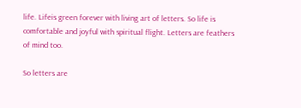life. Lifeis green forever with living art of letters. So life is comfortable and joyful with spiritual flight. Letters are feathers of mind too.

So letters are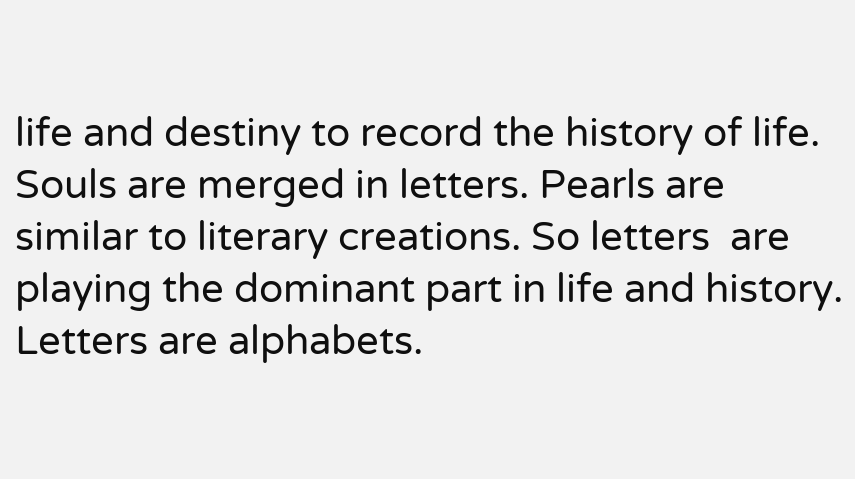life and destiny to record the history of life. Souls are merged in letters. Pearls are similar to literary creations. So letters  are playing the dominant part in life and history. Letters are alphabets.